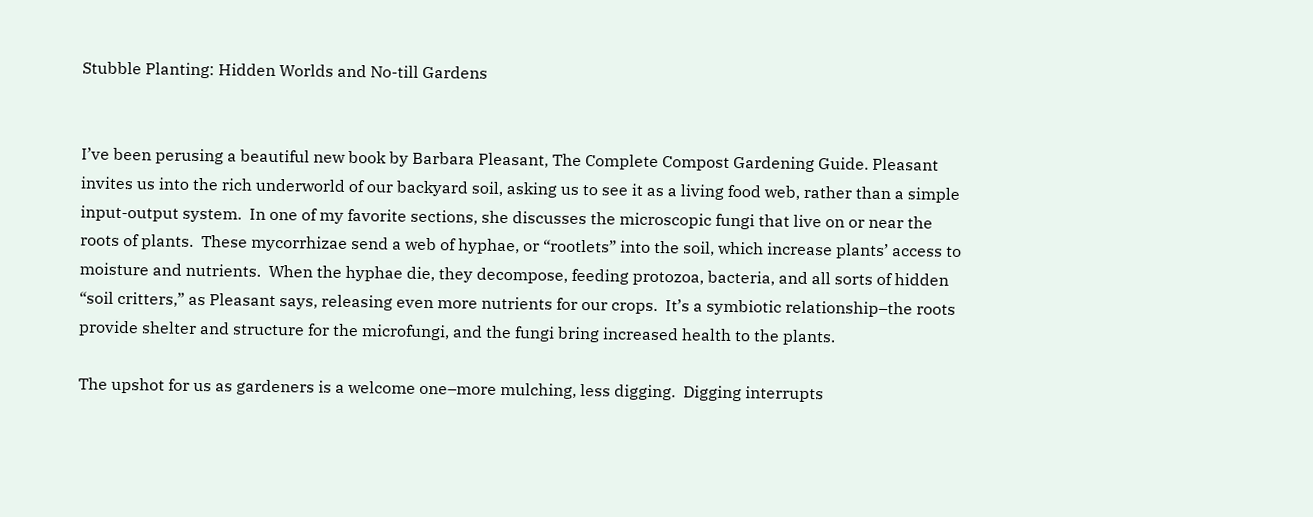Stubble Planting: Hidden Worlds and No-till Gardens


I’ve been perusing a beautiful new book by Barbara Pleasant, The Complete Compost Gardening Guide. Pleasant invites us into the rich underworld of our backyard soil, asking us to see it as a living food web, rather than a simple input-output system.  In one of my favorite sections, she discusses the microscopic fungi that live on or near the roots of plants.  These mycorrhizae send a web of hyphae, or “rootlets” into the soil, which increase plants’ access to moisture and nutrients.  When the hyphae die, they decompose, feeding protozoa, bacteria, and all sorts of hidden “soil critters,” as Pleasant says, releasing even more nutrients for our crops.  It’s a symbiotic relationship–the roots provide shelter and structure for the microfungi, and the fungi bring increased health to the plants.

The upshot for us as gardeners is a welcome one–more mulching, less digging.  Digging interrupts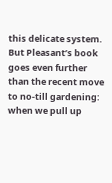this delicate system.  But Pleasant’s book goes even further than the recent move to no-till gardening:  when we pull up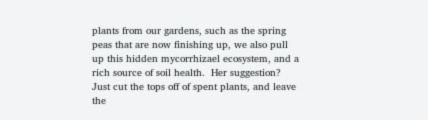plants from our gardens, such as the spring peas that are now finishing up, we also pull up this hidden mycorrhizael ecosystem, and a rich source of soil health.  Her suggestion?  Just cut the tops off of spent plants, and leave the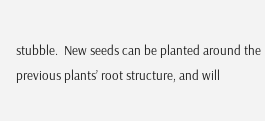stubble.  New seeds can be planted around the previous plants’ root structure, and will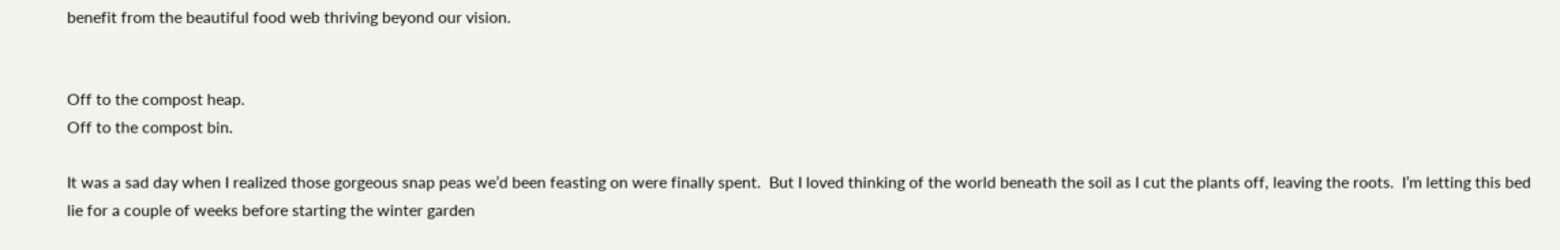benefit from the beautiful food web thriving beyond our vision.


Off to the compost heap.
Off to the compost bin.

It was a sad day when I realized those gorgeous snap peas we’d been feasting on were finally spent.  But I loved thinking of the world beneath the soil as I cut the plants off, leaving the roots.  I’m letting this bed lie for a couple of weeks before starting the winter garden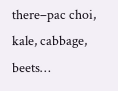there–pac choi, kale, cabbage, beets…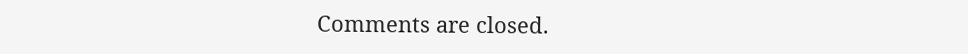Comments are closed.